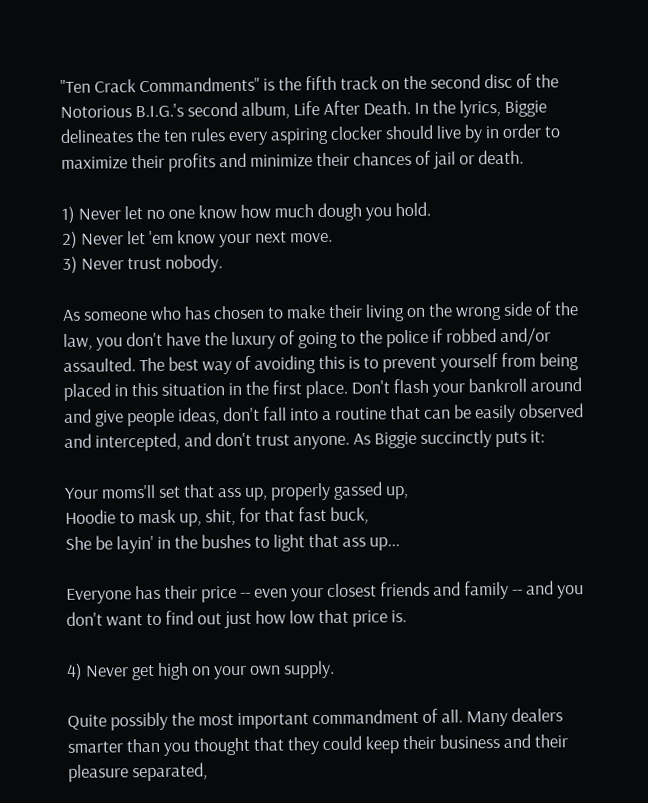"Ten Crack Commandments" is the fifth track on the second disc of the Notorious B.I.G.'s second album, Life After Death. In the lyrics, Biggie delineates the ten rules every aspiring clocker should live by in order to maximize their profits and minimize their chances of jail or death.

1) Never let no one know how much dough you hold.
2) Never let 'em know your next move.
3) Never trust nobody.

As someone who has chosen to make their living on the wrong side of the law, you don't have the luxury of going to the police if robbed and/or assaulted. The best way of avoiding this is to prevent yourself from being placed in this situation in the first place. Don't flash your bankroll around and give people ideas, don't fall into a routine that can be easily observed and intercepted, and don't trust anyone. As Biggie succinctly puts it:

Your moms'll set that ass up, properly gassed up,
Hoodie to mask up, shit, for that fast buck,
She be layin' in the bushes to light that ass up...

Everyone has their price -- even your closest friends and family -- and you don't want to find out just how low that price is.

4) Never get high on your own supply.

Quite possibly the most important commandment of all. Many dealers smarter than you thought that they could keep their business and their pleasure separated,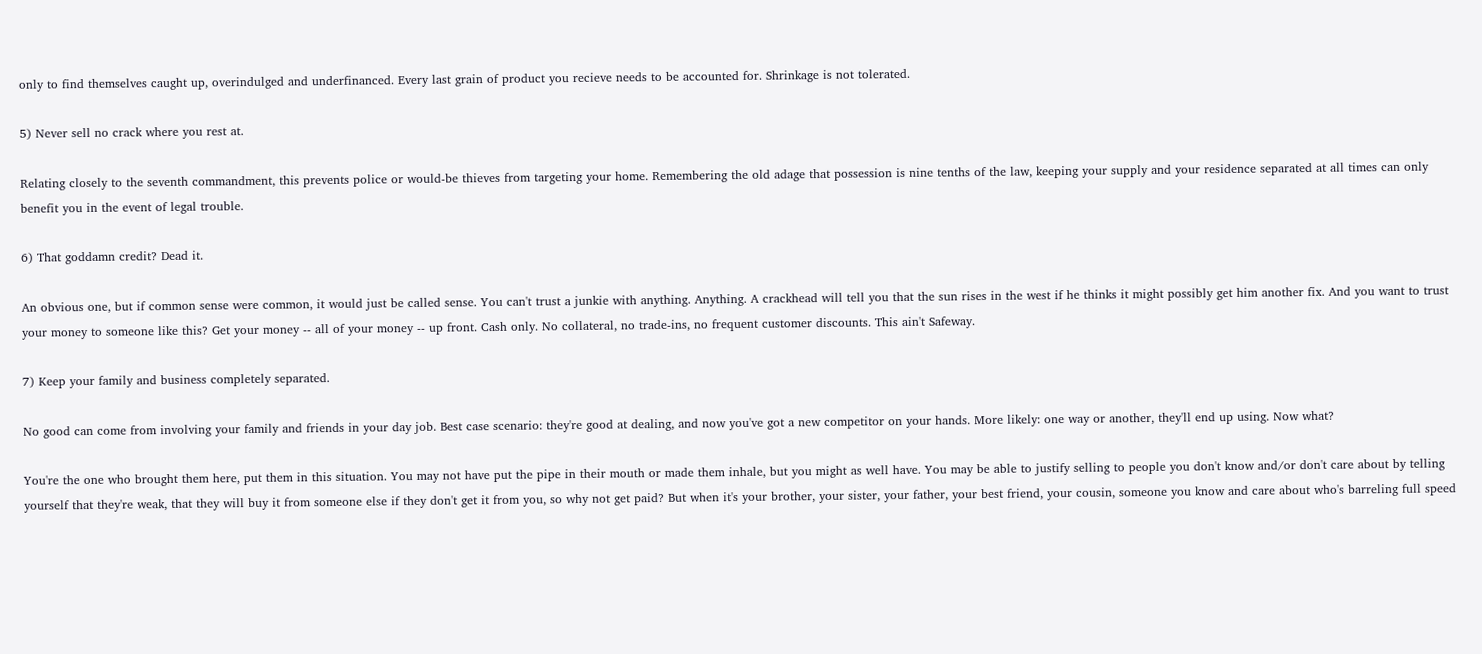only to find themselves caught up, overindulged and underfinanced. Every last grain of product you recieve needs to be accounted for. Shrinkage is not tolerated.

5) Never sell no crack where you rest at.

Relating closely to the seventh commandment, this prevents police or would-be thieves from targeting your home. Remembering the old adage that possession is nine tenths of the law, keeping your supply and your residence separated at all times can only benefit you in the event of legal trouble.

6) That goddamn credit? Dead it.

An obvious one, but if common sense were common, it would just be called sense. You can't trust a junkie with anything. Anything. A crackhead will tell you that the sun rises in the west if he thinks it might possibly get him another fix. And you want to trust your money to someone like this? Get your money -- all of your money -- up front. Cash only. No collateral, no trade-ins, no frequent customer discounts. This ain't Safeway.

7) Keep your family and business completely separated.

No good can come from involving your family and friends in your day job. Best case scenario: they're good at dealing, and now you've got a new competitor on your hands. More likely: one way or another, they'll end up using. Now what?

You're the one who brought them here, put them in this situation. You may not have put the pipe in their mouth or made them inhale, but you might as well have. You may be able to justify selling to people you don't know and/or don't care about by telling yourself that they're weak, that they will buy it from someone else if they don't get it from you, so why not get paid? But when it's your brother, your sister, your father, your best friend, your cousin, someone you know and care about who's barreling full speed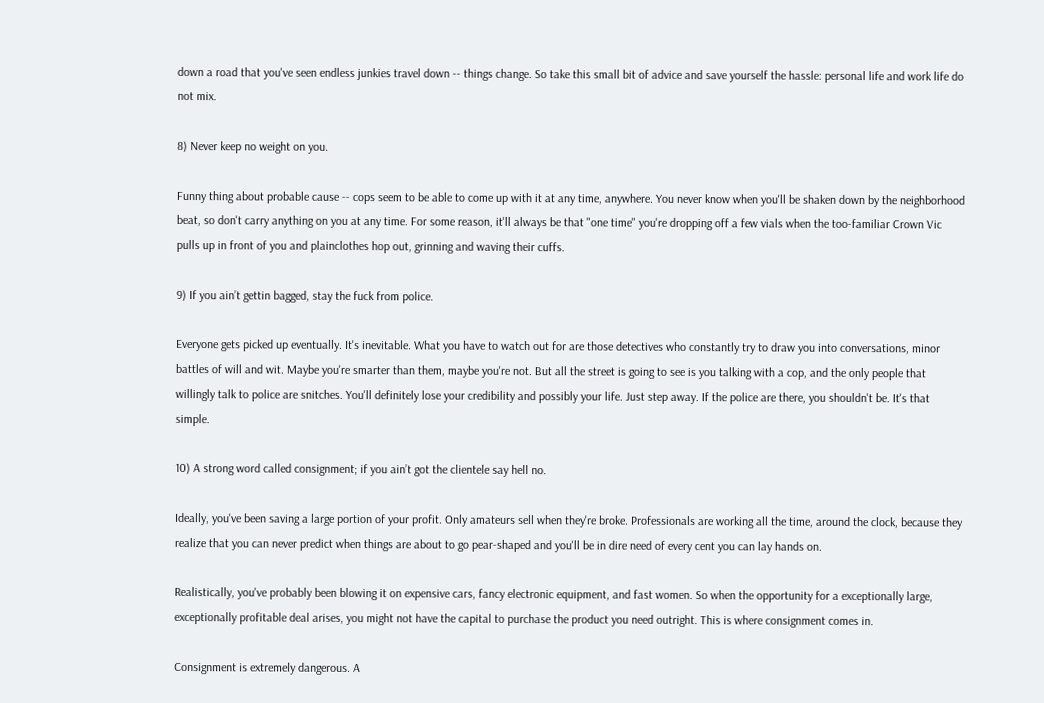down a road that you've seen endless junkies travel down -- things change. So take this small bit of advice and save yourself the hassle: personal life and work life do not mix.

8) Never keep no weight on you.

Funny thing about probable cause -- cops seem to be able to come up with it at any time, anywhere. You never know when you'll be shaken down by the neighborhood beat, so don't carry anything on you at any time. For some reason, it'll always be that "one time" you're dropping off a few vials when the too-familiar Crown Vic pulls up in front of you and plainclothes hop out, grinning and waving their cuffs.

9) If you ain’t gettin bagged, stay the fuck from police.

Everyone gets picked up eventually. It's inevitable. What you have to watch out for are those detectives who constantly try to draw you into conversations, minor battles of will and wit. Maybe you're smarter than them, maybe you're not. But all the street is going to see is you talking with a cop, and the only people that willingly talk to police are snitches. You'll definitely lose your credibility and possibly your life. Just step away. If the police are there, you shouldn't be. It's that simple.

10) A strong word called consignment; if you ain’t got the clientele say hell no.

Ideally, you've been saving a large portion of your profit. Only amateurs sell when they're broke. Professionals are working all the time, around the clock, because they realize that you can never predict when things are about to go pear-shaped and you'll be in dire need of every cent you can lay hands on.

Realistically, you've probably been blowing it on expensive cars, fancy electronic equipment, and fast women. So when the opportunity for a exceptionally large, exceptionally profitable deal arises, you might not have the capital to purchase the product you need outright. This is where consignment comes in.

Consignment is extremely dangerous. A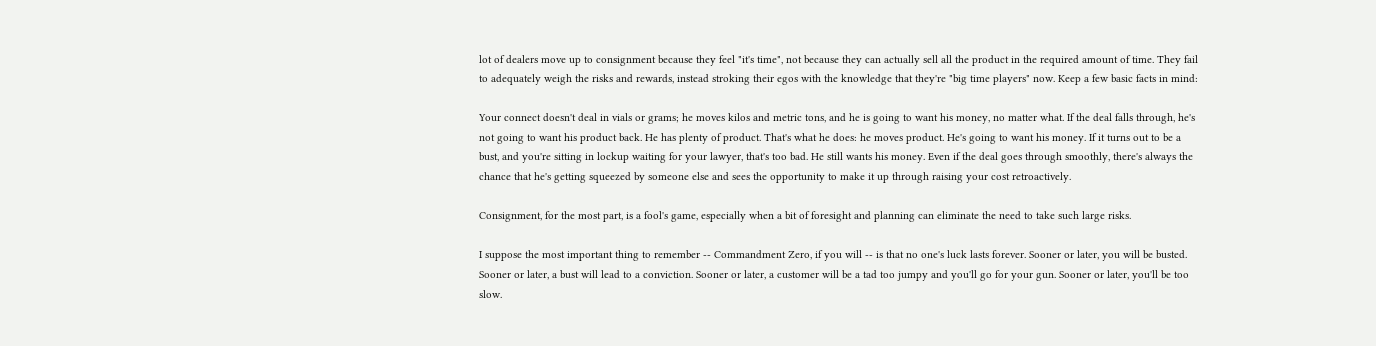lot of dealers move up to consignment because they feel "it's time", not because they can actually sell all the product in the required amount of time. They fail to adequately weigh the risks and rewards, instead stroking their egos with the knowledge that they're "big time players" now. Keep a few basic facts in mind:

Your connect doesn't deal in vials or grams; he moves kilos and metric tons, and he is going to want his money, no matter what. If the deal falls through, he's not going to want his product back. He has plenty of product. That's what he does: he moves product. He's going to want his money. If it turns out to be a bust, and you're sitting in lockup waiting for your lawyer, that's too bad. He still wants his money. Even if the deal goes through smoothly, there's always the chance that he's getting squeezed by someone else and sees the opportunity to make it up through raising your cost retroactively.

Consignment, for the most part, is a fool's game, especially when a bit of foresight and planning can eliminate the need to take such large risks.

I suppose the most important thing to remember -- Commandment Zero, if you will -- is that no one's luck lasts forever. Sooner or later, you will be busted. Sooner or later, a bust will lead to a conviction. Sooner or later, a customer will be a tad too jumpy and you'll go for your gun. Sooner or later, you'll be too slow.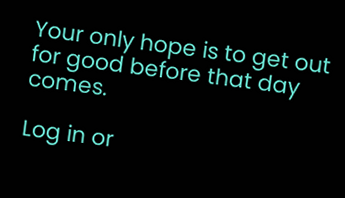Your only hope is to get out for good before that day comes.

Log in or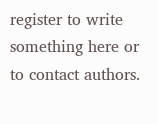register to write something here or to contact authors.